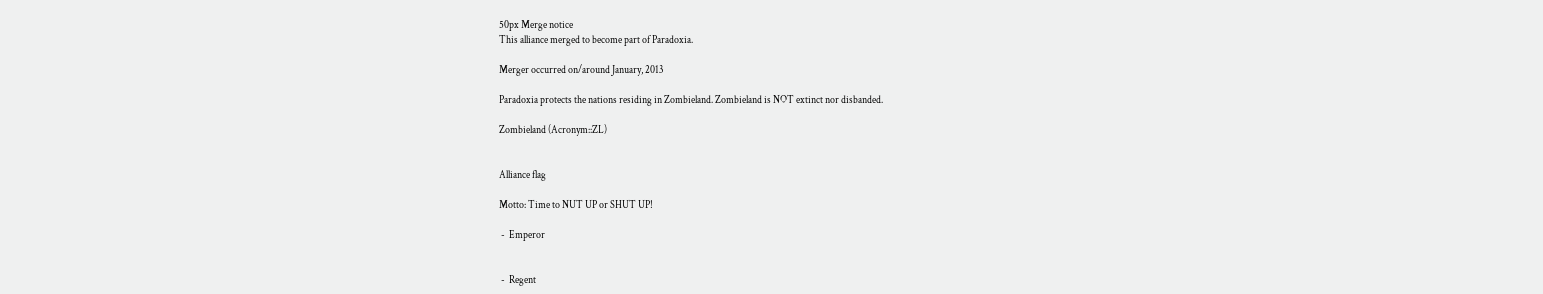50px Merge notice
This alliance merged to become part of Paradoxia.

Merger occurred on/around January, 2013

Paradoxia protects the nations residing in Zombieland. Zombieland is NOT extinct nor disbanded.

Zombieland (Acronym::ZL)


Alliance flag

Motto: Time to NUT UP or SHUT UP!

 -  Emperor


 -  Regent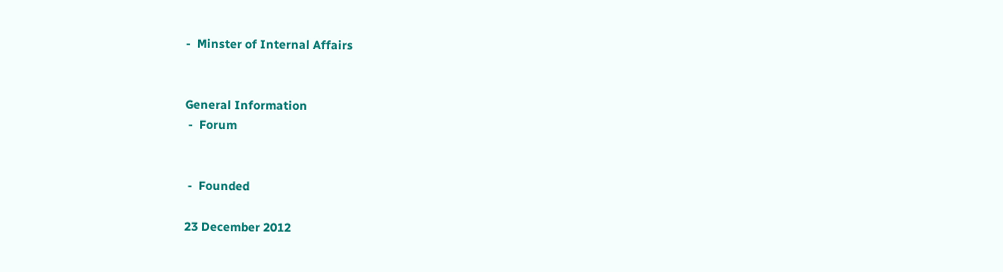-  Minster of Internal Affairs


General Information
 -  Forum


 -  Founded

23 December 2012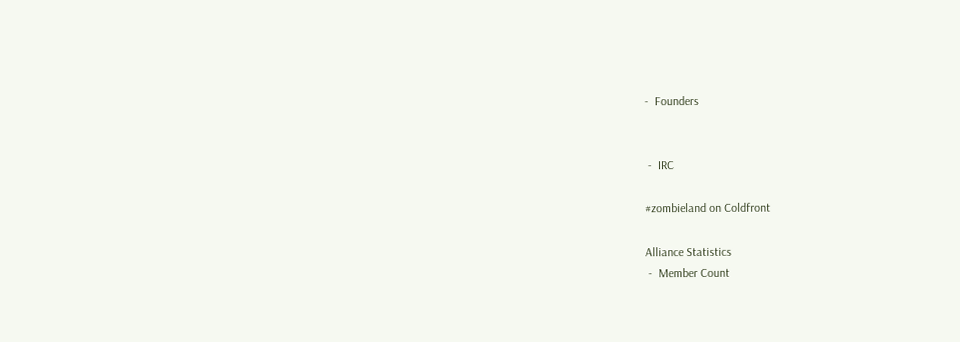-  Founders


 -  IRC

#zombieland on Coldfront

Alliance Statistics
 -  Member Count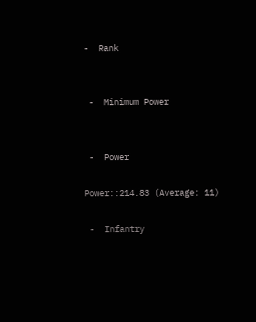-  Rank


 -  Minimum Power


 -  Power

Power::214.83 (Average: 11)

 -  Infantry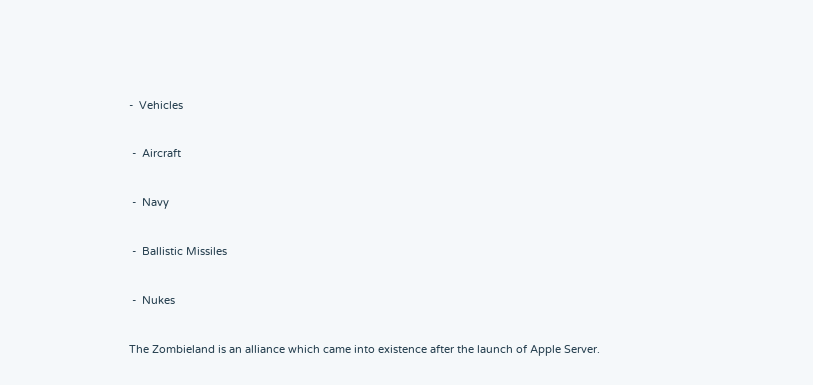-  Vehicles


 -  Aircraft


 -  Navy


 -  Ballistic Missiles


 -  Nukes


The Zombieland is an alliance which came into existence after the launch of Apple Server.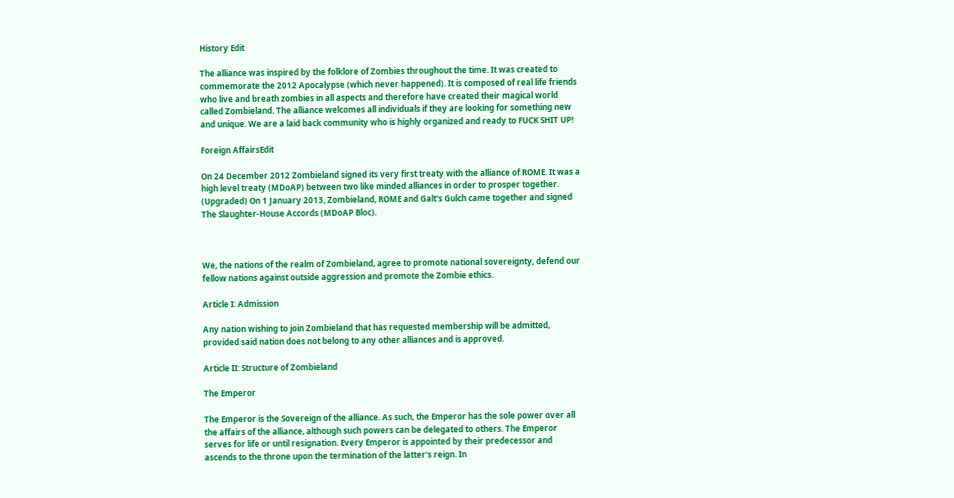History Edit

The alliance was inspired by the folklore of Zombies throughout the time. It was created to commemorate the 2012 Apocalypse (which never happened). It is composed of real life friends who live and breath zombies in all aspects and therefore have created their magical world called Zombieland. The alliance welcomes all individuals if they are looking for something new and unique. We are a laid back community who is highly organized and ready to FUCK SHIT UP!

Foreign AffairsEdit

On 24 December 2012 Zombieland signed its very first treaty with the alliance of ROME. It was a high level treaty (MDoAP) between two like minded alliances in order to prosper together. (Upgraded) On 1 January 2013, Zombieland, ROME and Galt's Gulch came together and signed The Slaughter-House Accords (MDoAP Bloc).



We, the nations of the realm of Zombieland, agree to promote national sovereignty, defend our fellow nations against outside aggression and promote the Zombie ethics.

Article I: Admission

Any nation wishing to join Zombieland that has requested membership will be admitted, provided said nation does not belong to any other alliances and is approved.

Article II: Structure of Zombieland

The Emperor

The Emperor is the Sovereign of the alliance. As such, the Emperor has the sole power over all the affairs of the alliance, although such powers can be delegated to others. The Emperor serves for life or until resignation. Every Emperor is appointed by their predecessor and ascends to the throne upon the termination of the latter's reign. In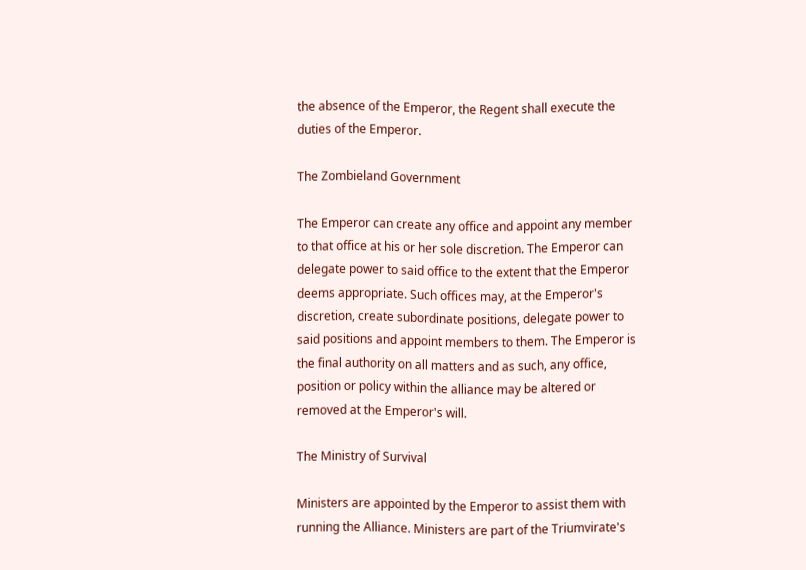the absence of the Emperor, the Regent shall execute the duties of the Emperor.

The Zombieland Government

The Emperor can create any office and appoint any member to that office at his or her sole discretion. The Emperor can delegate power to said office to the extent that the Emperor deems appropriate. Such offices may, at the Emperor's discretion, create subordinate positions, delegate power to said positions and appoint members to them. The Emperor is the final authority on all matters and as such, any office, position or policy within the alliance may be altered or removed at the Emperor's will.

The Ministry of Survival

Ministers are appointed by the Emperor to assist them with running the Alliance. Ministers are part of the Triumvirate's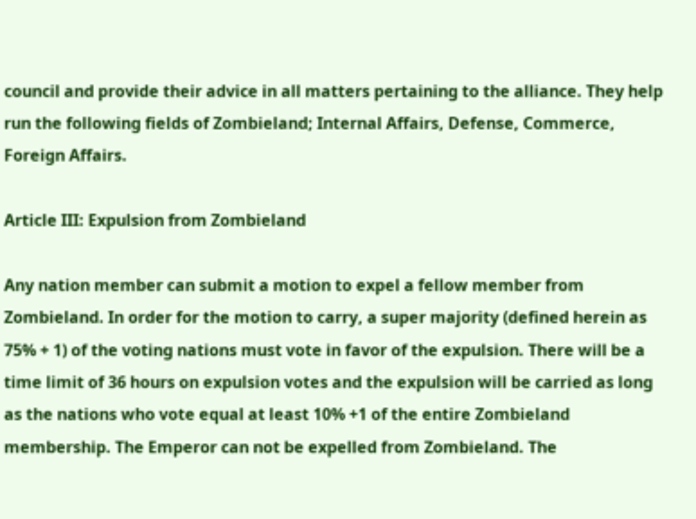council and provide their advice in all matters pertaining to the alliance. They help run the following fields of Zombieland; Internal Affairs, Defense, Commerce, Foreign Affairs.

Article III: Expulsion from Zombieland

Any nation member can submit a motion to expel a fellow member from Zombieland. In order for the motion to carry, a super majority (defined herein as 75% + 1) of the voting nations must vote in favor of the expulsion. There will be a time limit of 36 hours on expulsion votes and the expulsion will be carried as long as the nations who vote equal at least 10% +1 of the entire Zombieland membership. The Emperor can not be expelled from Zombieland. The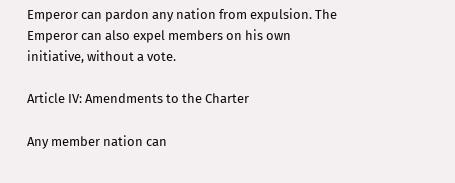Emperor can pardon any nation from expulsion. The Emperor can also expel members on his own initiative, without a vote.

Article IV: Amendments to the Charter

Any member nation can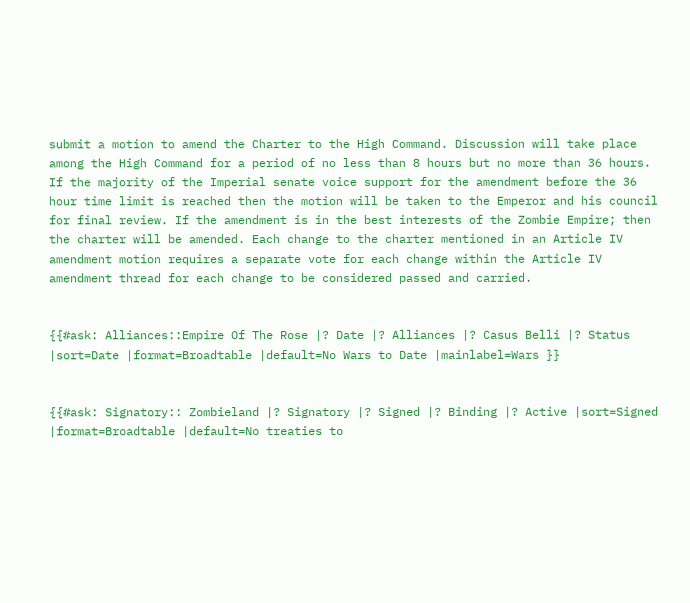submit a motion to amend the Charter to the High Command. Discussion will take place among the High Command for a period of no less than 8 hours but no more than 36 hours. If the majority of the Imperial senate voice support for the amendment before the 36 hour time limit is reached then the motion will be taken to the Emperor and his council for final review. If the amendment is in the best interests of the Zombie Empire; then the charter will be amended. Each change to the charter mentioned in an Article IV amendment motion requires a separate vote for each change within the Article IV amendment thread for each change to be considered passed and carried.


{{#ask: Alliances::Empire Of The Rose |? Date |? Alliances |? Casus Belli |? Status |sort=Date |format=Broadtable |default=No Wars to Date |mainlabel=Wars }}


{{#ask: Signatory:: Zombieland |? Signatory |? Signed |? Binding |? Active |sort=Signed |format=Broadtable |default=No treaties to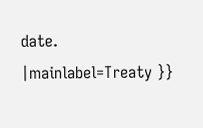date. |mainlabel=Treaty }}